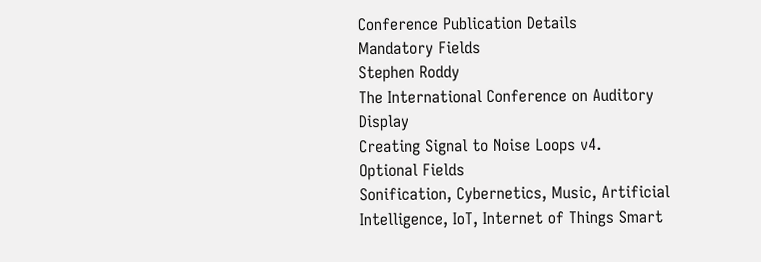Conference Publication Details
Mandatory Fields
Stephen Roddy
The International Conference on Auditory Display
Creating Signal to Noise Loops v4.
Optional Fields
Sonification, Cybernetics, Music, Artificial Intelligence, IoT, Internet of Things Smart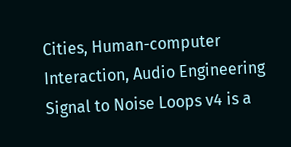Cities, Human-computer Interaction, Audio Engineering
Signal to Noise Loops v4 is a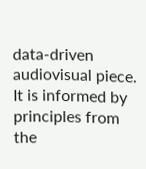data-driven audiovisual piece. It is informed by principles from the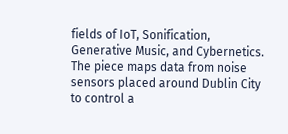fields of IoT, Sonification, Generative Music, and Cybernetics. The piece maps data from noise sensors placed around Dublin City to control a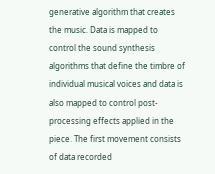generative algorithm that creates the music. Data is mapped to control the sound synthesis algorithms that define the timbre of individual musical voices and data is also mapped to control post-processing effects applied in the piece. The first movement consists of data recorded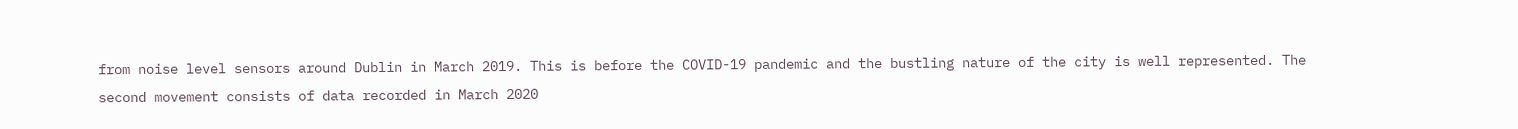from noise level sensors around Dublin in March 2019. This is before the COVID-19 pandemic and the bustling nature of the city is well represented. The second movement consists of data recorded in March 2020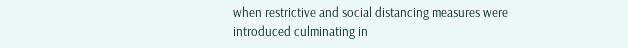when restrictive and social distancing measures were introduced culminating in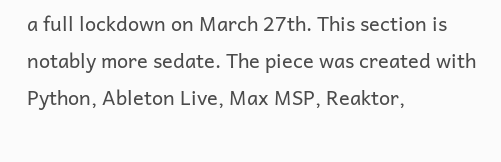a full lockdown on March 27th. This section is notably more sedate. The piece was created with Python, Ableton Live, Max MSP, Reaktor,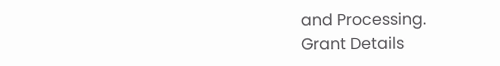and Processing.
Grant Details